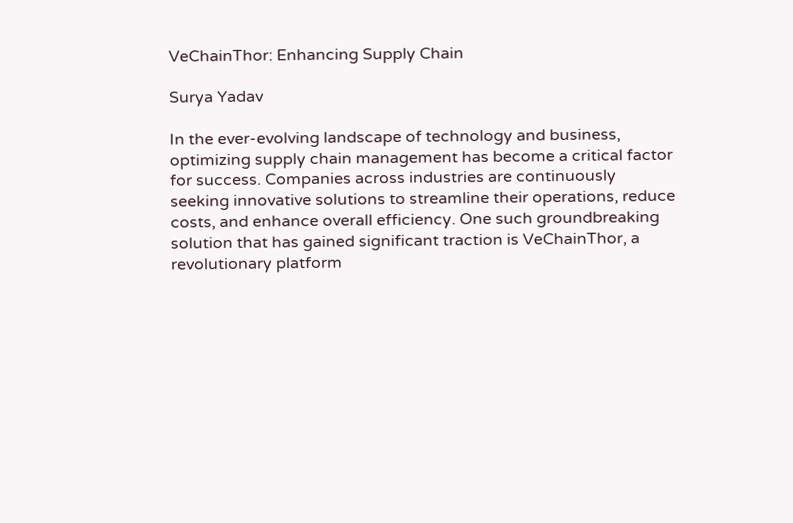VeChainThor: Enhancing Supply Chain

Surya Yadav

In the ever-evolving landscape of technology and business, optimizing supply chain management has become a critical factor for success. Companies across industries are continuously seeking innovative solutions to streamline their operations, reduce costs, and enhance overall efficiency. One such groundbreaking solution that has gained significant traction is VeChainThor, a revolutionary platform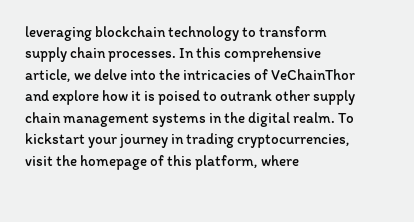leveraging blockchain technology to transform supply chain processes. In this comprehensive article, we delve into the intricacies of VeChainThor and explore how it is poised to outrank other supply chain management systems in the digital realm. To kickstart your journey in trading cryptocurrencies, visit the homepage of this platform, where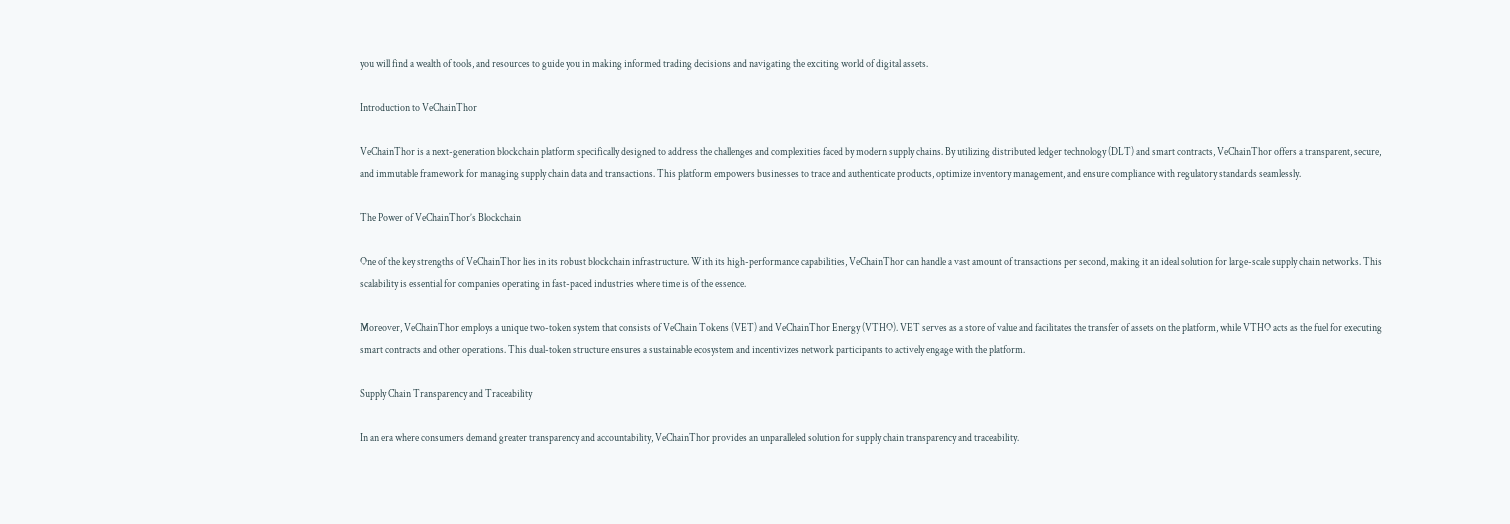you will find a wealth of tools, and resources to guide you in making informed trading decisions and navigating the exciting world of digital assets.

Introduction to VeChainThor

VeChainThor is a next-generation blockchain platform specifically designed to address the challenges and complexities faced by modern supply chains. By utilizing distributed ledger technology (DLT) and smart contracts, VeChainThor offers a transparent, secure, and immutable framework for managing supply chain data and transactions. This platform empowers businesses to trace and authenticate products, optimize inventory management, and ensure compliance with regulatory standards seamlessly.

The Power of VeChainThor’s Blockchain

One of the key strengths of VeChainThor lies in its robust blockchain infrastructure. With its high-performance capabilities, VeChainThor can handle a vast amount of transactions per second, making it an ideal solution for large-scale supply chain networks. This scalability is essential for companies operating in fast-paced industries where time is of the essence.

Moreover, VeChainThor employs a unique two-token system that consists of VeChain Tokens (VET) and VeChainThor Energy (VTHO). VET serves as a store of value and facilitates the transfer of assets on the platform, while VTHO acts as the fuel for executing smart contracts and other operations. This dual-token structure ensures a sustainable ecosystem and incentivizes network participants to actively engage with the platform.

Supply Chain Transparency and Traceability

In an era where consumers demand greater transparency and accountability, VeChainThor provides an unparalleled solution for supply chain transparency and traceability.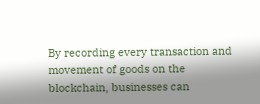By recording every transaction and movement of goods on the blockchain, businesses can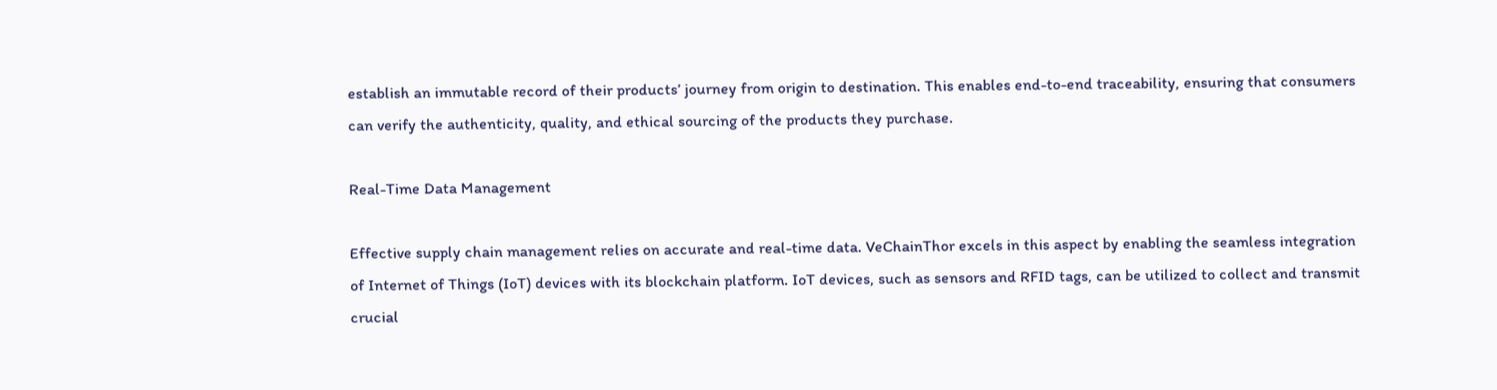establish an immutable record of their products’ journey from origin to destination. This enables end-to-end traceability, ensuring that consumers can verify the authenticity, quality, and ethical sourcing of the products they purchase.

Real-Time Data Management

Effective supply chain management relies on accurate and real-time data. VeChainThor excels in this aspect by enabling the seamless integration of Internet of Things (IoT) devices with its blockchain platform. IoT devices, such as sensors and RFID tags, can be utilized to collect and transmit crucial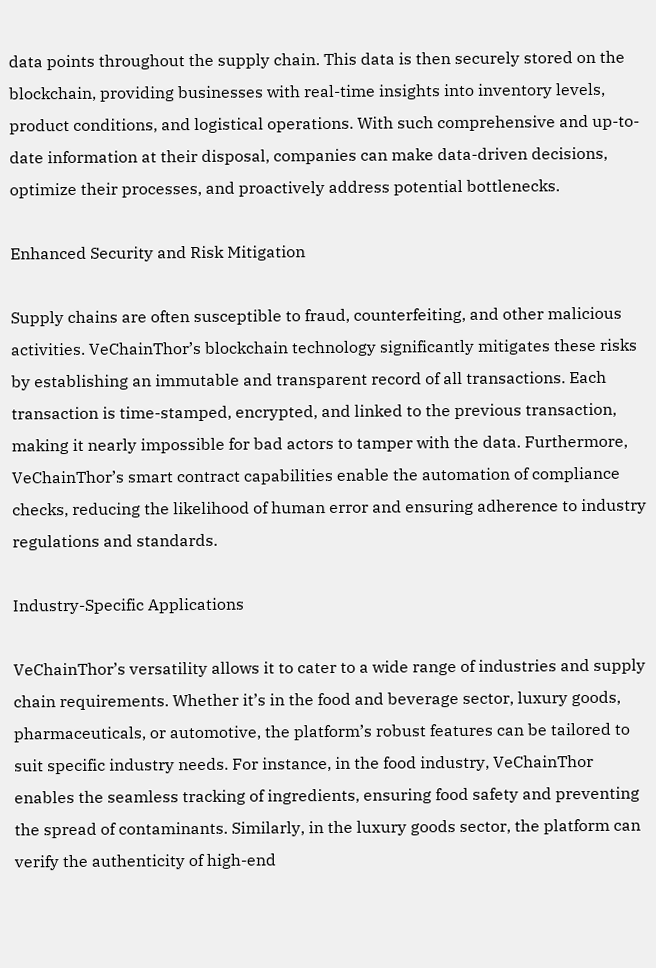data points throughout the supply chain. This data is then securely stored on the blockchain, providing businesses with real-time insights into inventory levels, product conditions, and logistical operations. With such comprehensive and up-to-date information at their disposal, companies can make data-driven decisions, optimize their processes, and proactively address potential bottlenecks.

Enhanced Security and Risk Mitigation

Supply chains are often susceptible to fraud, counterfeiting, and other malicious activities. VeChainThor’s blockchain technology significantly mitigates these risks by establishing an immutable and transparent record of all transactions. Each transaction is time-stamped, encrypted, and linked to the previous transaction, making it nearly impossible for bad actors to tamper with the data. Furthermore, VeChainThor’s smart contract capabilities enable the automation of compliance checks, reducing the likelihood of human error and ensuring adherence to industry regulations and standards.

Industry-Specific Applications

VeChainThor’s versatility allows it to cater to a wide range of industries and supply chain requirements. Whether it’s in the food and beverage sector, luxury goods, pharmaceuticals, or automotive, the platform’s robust features can be tailored to suit specific industry needs. For instance, in the food industry, VeChainThor enables the seamless tracking of ingredients, ensuring food safety and preventing the spread of contaminants. Similarly, in the luxury goods sector, the platform can verify the authenticity of high-end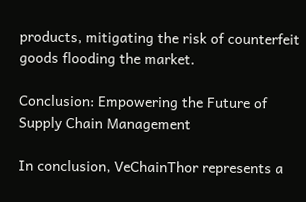products, mitigating the risk of counterfeit goods flooding the market.

Conclusion: Empowering the Future of Supply Chain Management

In conclusion, VeChainThor represents a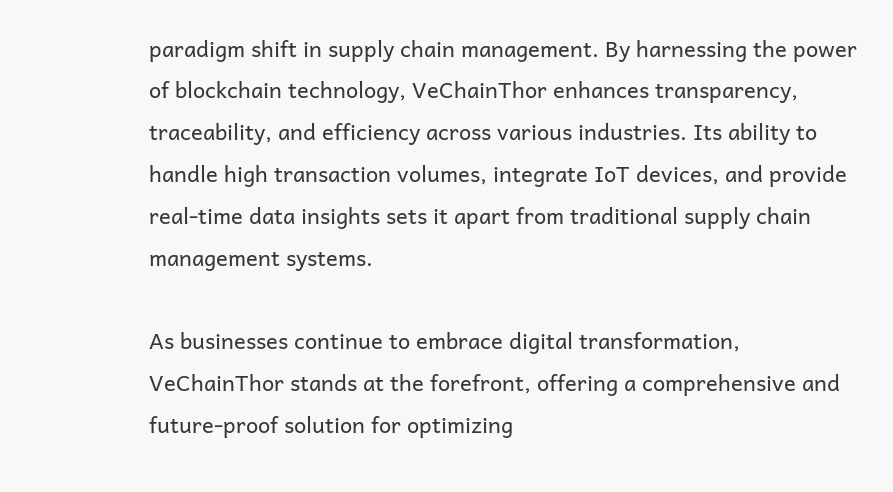paradigm shift in supply chain management. By harnessing the power of blockchain technology, VeChainThor enhances transparency, traceability, and efficiency across various industries. Its ability to handle high transaction volumes, integrate IoT devices, and provide real-time data insights sets it apart from traditional supply chain management systems.

As businesses continue to embrace digital transformation, VeChainThor stands at the forefront, offering a comprehensive and future-proof solution for optimizing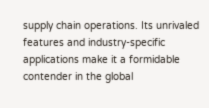supply chain operations. Its unrivaled features and industry-specific applications make it a formidable contender in the global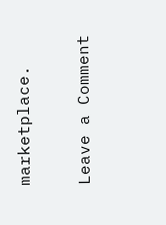marketplace.

Leave a Comment